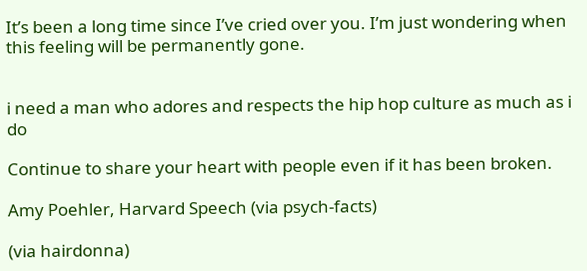It’s been a long time since I’ve cried over you. I’m just wondering when this feeling will be permanently gone.


i need a man who adores and respects the hip hop culture as much as i do

Continue to share your heart with people even if it has been broken.

Amy Poehler, Harvard Speech (via psych-facts)

(via hairdonna)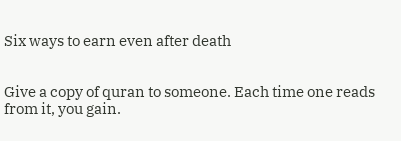Six ways to earn even after death


Give a copy of quran to someone. Each time one reads from it, you gain.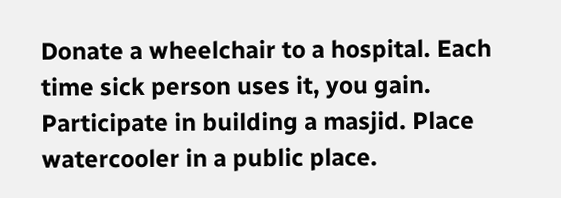Donate a wheelchair to a hospital. Each time sick person uses it, you gain. Participate in building a masjid. Place watercooler in a public place.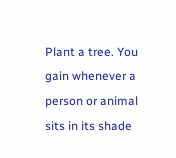Plant a tree. You gain whenever a person or animal sits in its shade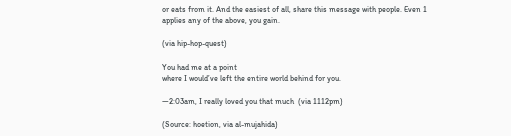or eats from it. And the easiest of all, share this message with people. Even 1 applies any of the above, you gain.

(via hip-hop-quest)

You had me at a point
where I would’ve left the entire world behind for you.

—2:03am, I really loved you that much  (via 1112pm)

(Source: hoetion, via al-mujahida)